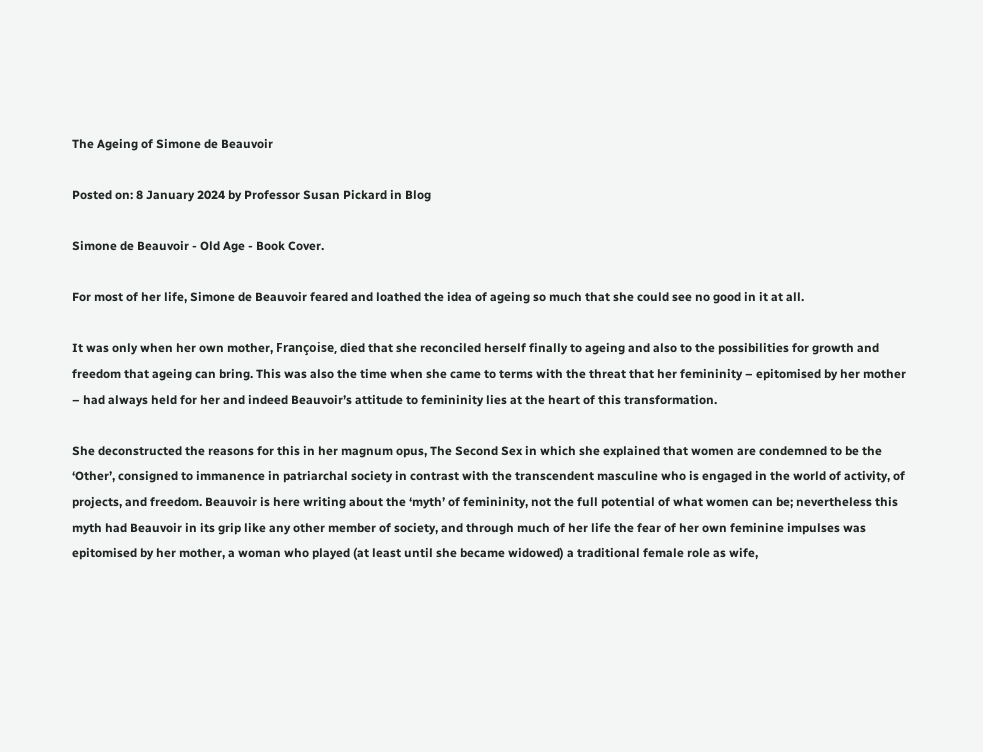The Ageing of Simone de Beauvoir

Posted on: 8 January 2024 by Professor Susan Pickard in Blog

Simone de Beauvoir - Old Age - Book Cover.

For most of her life, Simone de Beauvoir feared and loathed the idea of ageing so much that she could see no good in it at all.

It was only when her own mother, Françoise, died that she reconciled herself finally to ageing and also to the possibilities for growth and freedom that ageing can bring. This was also the time when she came to terms with the threat that her femininity – epitomised by her mother – had always held for her and indeed Beauvoir’s attitude to femininity lies at the heart of this transformation.

She deconstructed the reasons for this in her magnum opus, The Second Sex in which she explained that women are condemned to be the ‘Other’, consigned to immanence in patriarchal society in contrast with the transcendent masculine who is engaged in the world of activity, of projects, and freedom. Beauvoir is here writing about the ‘myth’ of femininity, not the full potential of what women can be; nevertheless this myth had Beauvoir in its grip like any other member of society, and through much of her life the fear of her own feminine impulses was epitomised by her mother, a woman who played (at least until she became widowed) a traditional female role as wife,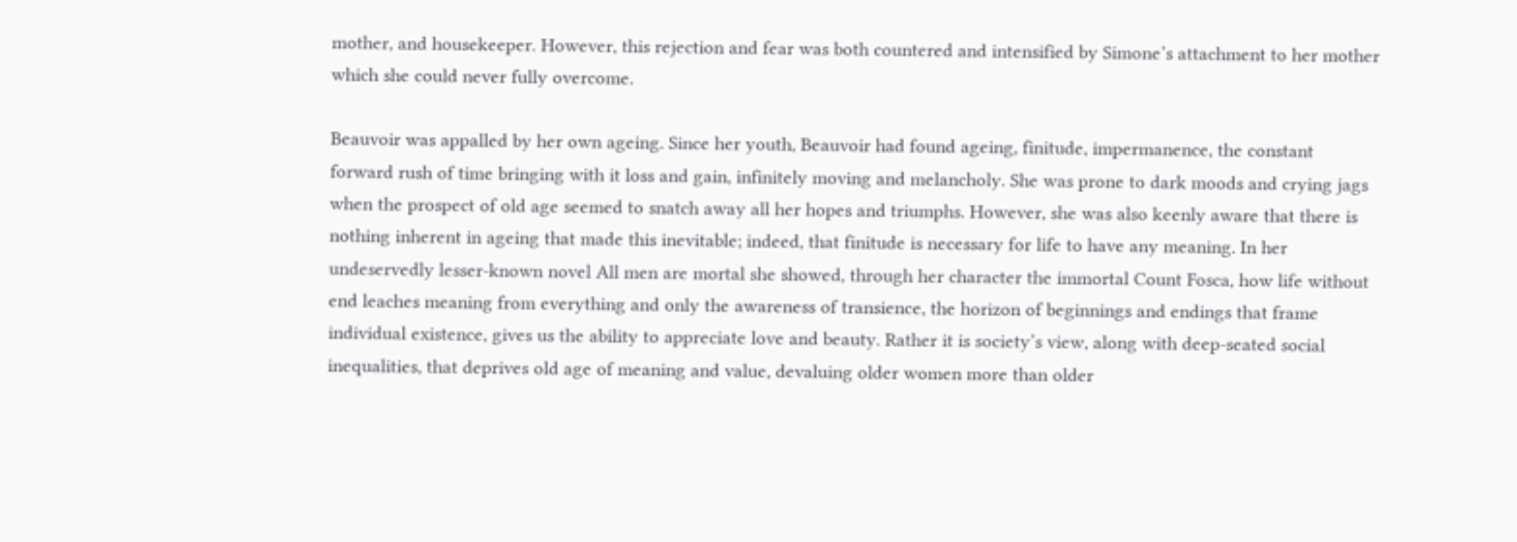mother, and housekeeper. However, this rejection and fear was both countered and intensified by Simone’s attachment to her mother which she could never fully overcome.

Beauvoir was appalled by her own ageing. Since her youth, Beauvoir had found ageing, finitude, impermanence, the constant forward rush of time bringing with it loss and gain, infinitely moving and melancholy. She was prone to dark moods and crying jags when the prospect of old age seemed to snatch away all her hopes and triumphs. However, she was also keenly aware that there is nothing inherent in ageing that made this inevitable; indeed, that finitude is necessary for life to have any meaning. In her undeservedly lesser-known novel All men are mortal she showed, through her character the immortal Count Fosca, how life without end leaches meaning from everything and only the awareness of transience, the horizon of beginnings and endings that frame individual existence, gives us the ability to appreciate love and beauty. Rather it is society’s view, along with deep-seated social inequalities, that deprives old age of meaning and value, devaluing older women more than older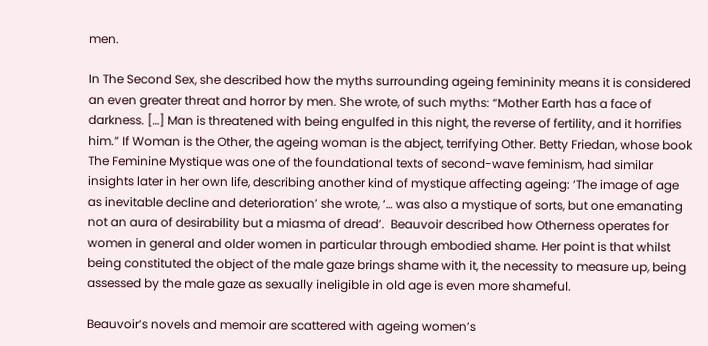men.

In The Second Sex, she described how the myths surrounding ageing femininity means it is considered an even greater threat and horror by men. She wrote, of such myths: “Mother Earth has a face of darkness. […] Man is threatened with being engulfed in this night, the reverse of fertility, and it horrifies him.” If Woman is the Other, the ageing woman is the abject, terrifying Other. Betty Friedan, whose book The Feminine Mystique was one of the foundational texts of second-wave feminism, had similar insights later in her own life, describing another kind of mystique affecting ageing: ‘The image of age as inevitable decline and deterioration’ she wrote, ‘… was also a mystique of sorts, but one emanating not an aura of desirability but a miasma of dread’.  Beauvoir described how Otherness operates for women in general and older women in particular through embodied shame. Her point is that whilst being constituted the object of the male gaze brings shame with it, the necessity to measure up, being assessed by the male gaze as sexually ineligible in old age is even more shameful.

Beauvoir’s novels and memoir are scattered with ageing women’s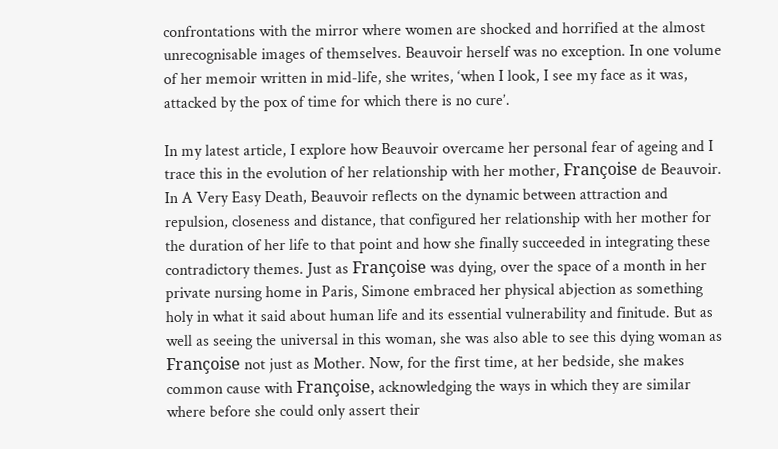confrontations with the mirror where women are shocked and horrified at the almost unrecognisable images of themselves. Beauvoir herself was no exception. In one volume of her memoir written in mid-life, she writes, ‘when I look, I see my face as it was, attacked by the pox of time for which there is no cure’.

In my latest article, I explore how Beauvoir overcame her personal fear of ageing and I trace this in the evolution of her relationship with her mother, Françoise de Beauvoir. In A Very Easy Death, Beauvoir reflects on the dynamic between attraction and repulsion, closeness and distance, that configured her relationship with her mother for the duration of her life to that point and how she finally succeeded in integrating these contradictory themes. Just as Françoise was dying, over the space of a month in her private nursing home in Paris, Simone embraced her physical abjection as something holy in what it said about human life and its essential vulnerability and finitude. But as well as seeing the universal in this woman, she was also able to see this dying woman as Françoise not just as Mother. Now, for the first time, at her bedside, she makes common cause with Françoise, acknowledging the ways in which they are similar where before she could only assert their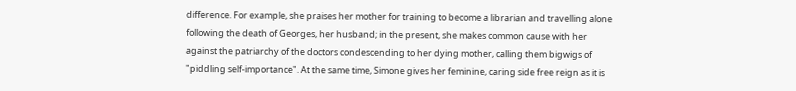difference. For example, she praises her mother for training to become a librarian and travelling alone following the death of Georges, her husband; in the present, she makes common cause with her against the patriarchy of the doctors condescending to her dying mother, calling them bigwigs of "piddling self-importance". At the same time, Simone gives her feminine, caring side free reign as it is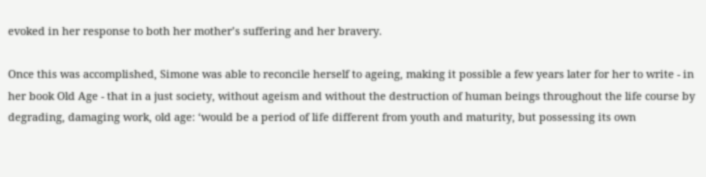evoked in her response to both her mother’s suffering and her bravery.

Once this was accomplished, Simone was able to reconcile herself to ageing, making it possible a few years later for her to write - in her book Old Age - that in a just society, without ageism and without the destruction of human beings throughout the life course by degrading, damaging work, old age: ‘would be a period of life different from youth and maturity, but possessing its own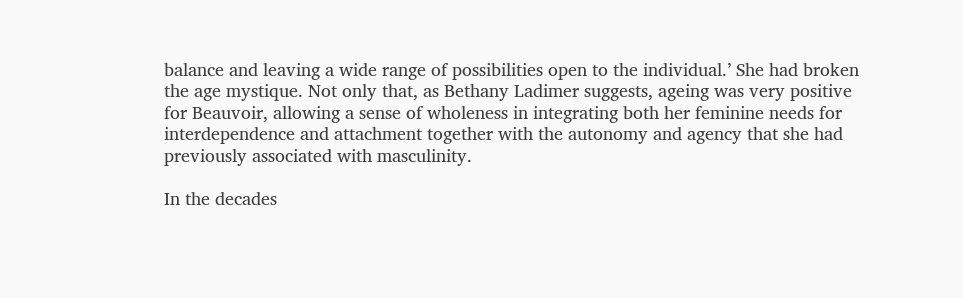balance and leaving a wide range of possibilities open to the individual.’ She had broken the age mystique. Not only that, as Bethany Ladimer suggests, ageing was very positive for Beauvoir, allowing a sense of wholeness in integrating both her feminine needs for interdependence and attachment together with the autonomy and agency that she had previously associated with masculinity.

In the decades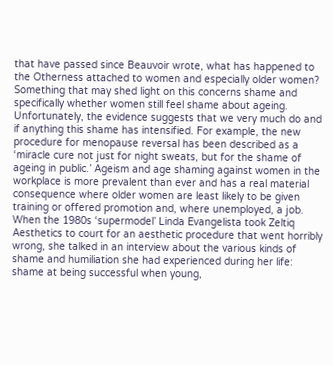that have passed since Beauvoir wrote, what has happened to the Otherness attached to women and especially older women? Something that may shed light on this concerns shame and specifically whether women still feel shame about ageing. Unfortunately, the evidence suggests that we very much do and if anything this shame has intensified. For example, the new procedure for menopause reversal has been described as a ‘miracle cure not just for night sweats, but for the shame of ageing in public.’ Ageism and age shaming against women in the workplace is more prevalent than ever and has a real material consequence where older women are least likely to be given training or offered promotion and, where unemployed, a job. When the 1980s ‘supermodel’ Linda Evangelista took Zeltiq Aesthetics to court for an aesthetic procedure that went horribly wrong, she talked in an interview about the various kinds of shame and humiliation she had experienced during her life: shame at being successful when young,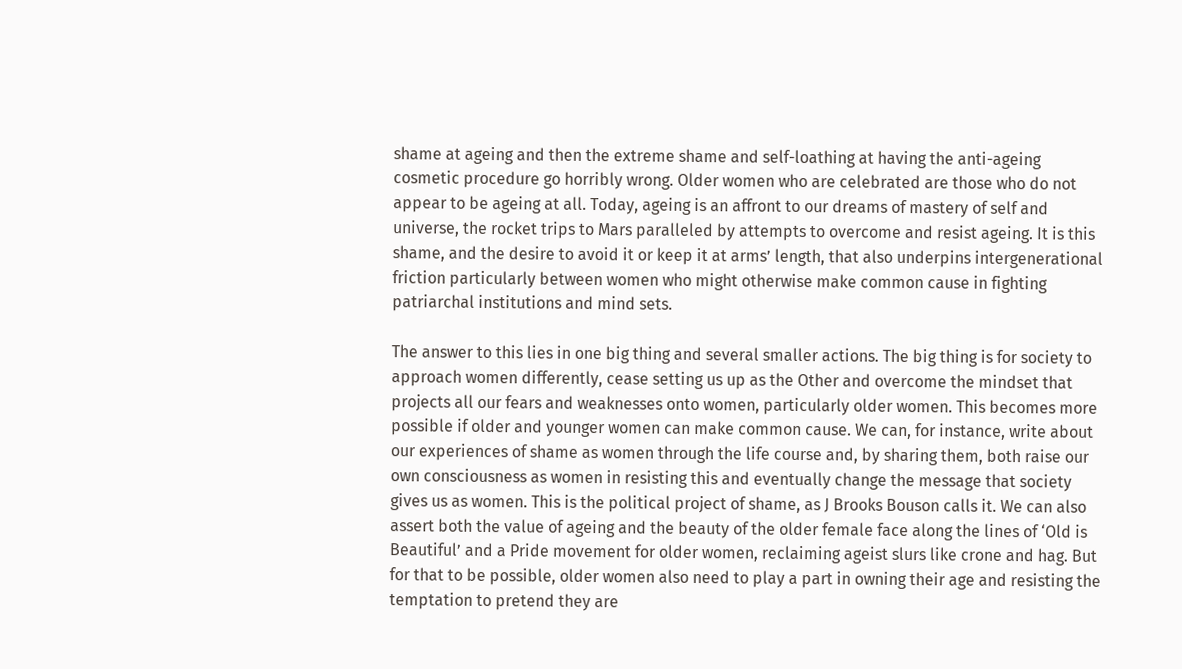shame at ageing and then the extreme shame and self-loathing at having the anti-ageing cosmetic procedure go horribly wrong. Older women who are celebrated are those who do not appear to be ageing at all. Today, ageing is an affront to our dreams of mastery of self and universe, the rocket trips to Mars paralleled by attempts to overcome and resist ageing. It is this shame, and the desire to avoid it or keep it at arms’ length, that also underpins intergenerational friction particularly between women who might otherwise make common cause in fighting patriarchal institutions and mind sets.

The answer to this lies in one big thing and several smaller actions. The big thing is for society to approach women differently, cease setting us up as the Other and overcome the mindset that projects all our fears and weaknesses onto women, particularly older women. This becomes more possible if older and younger women can make common cause. We can, for instance, write about our experiences of shame as women through the life course and, by sharing them, both raise our own consciousness as women in resisting this and eventually change the message that society gives us as women. This is the political project of shame, as J Brooks Bouson calls it. We can also assert both the value of ageing and the beauty of the older female face along the lines of ‘Old is Beautiful’ and a Pride movement for older women, reclaiming ageist slurs like crone and hag. But for that to be possible, older women also need to play a part in owning their age and resisting the temptation to pretend they are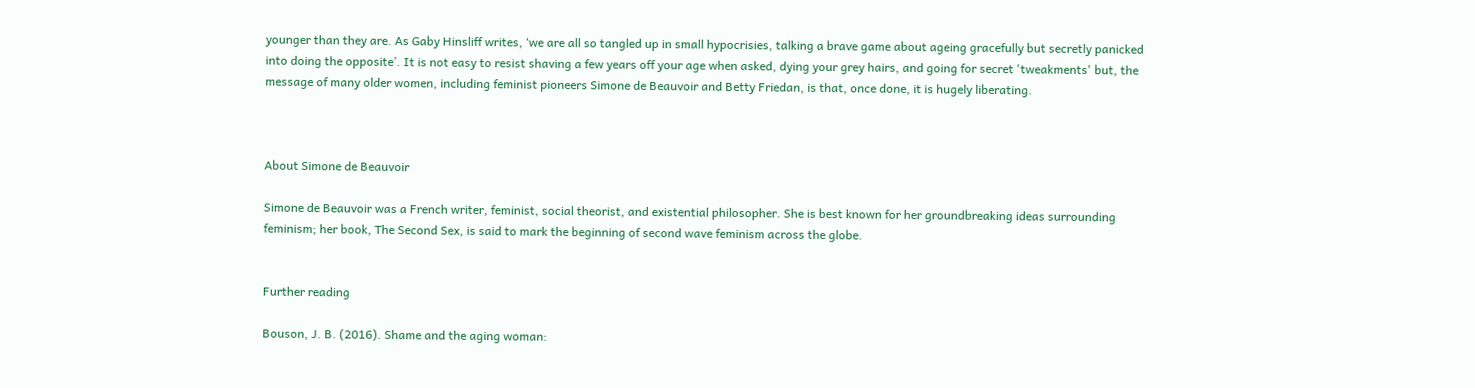younger than they are. As Gaby Hinsliff writes, ‘we are all so tangled up in small hypocrisies, talking a brave game about ageing gracefully but secretly panicked into doing the opposite’. It is not easy to resist shaving a few years off your age when asked, dying your grey hairs, and going for secret 'tweakments' but, the message of many older women, including feminist pioneers Simone de Beauvoir and Betty Friedan, is that, once done, it is hugely liberating.



About Simone de Beauvoir

Simone de Beauvoir was a French writer, feminist, social theorist, and existential philosopher. She is best known for her groundbreaking ideas surrounding feminism; her book, The Second Sex, is said to mark the beginning of second wave feminism across the globe.


Further reading

Bouson, J. B. (2016). Shame and the aging woman: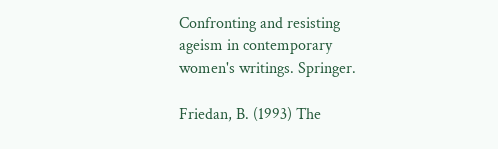Confronting and resisting ageism in contemporary women's writings. Springer.

Friedan, B. (1993) The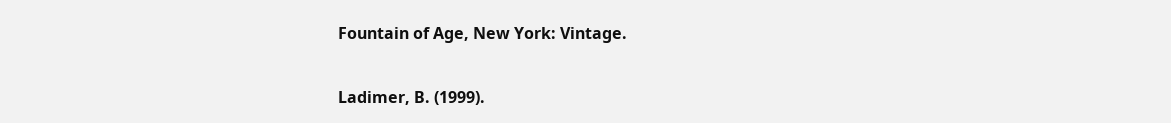Fountain of Age, New York: Vintage.

Ladimer, B. (1999).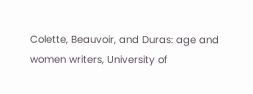Colette, Beauvoir, and Duras: age and women writers, University of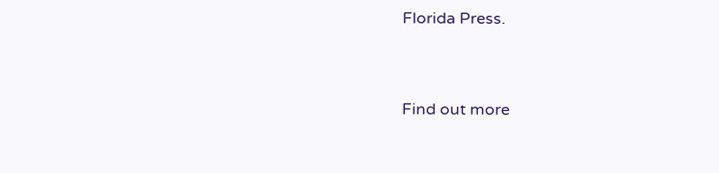Florida Press.


Find out more